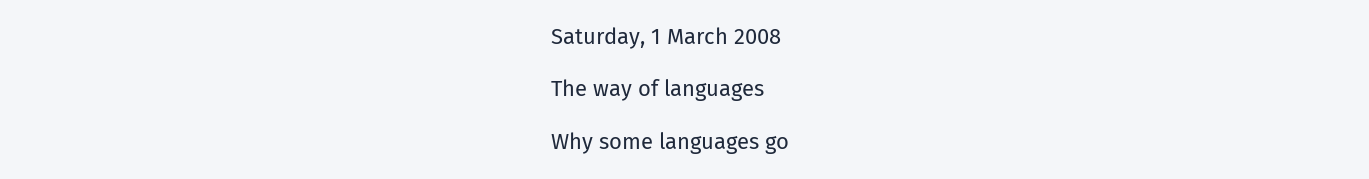Saturday, 1 March 2008

The way of languages

Why some languages go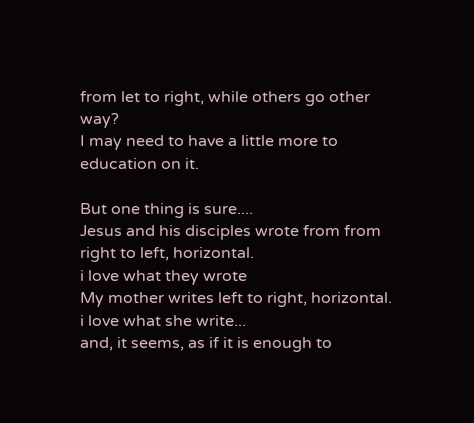from let to right, while others go other way?
I may need to have a little more to education on it.

But one thing is sure....
Jesus and his disciples wrote from from right to left, horizontal.
i love what they wrote
My mother writes left to right, horizontal.
i love what she write...
and, it seems, as if it is enough to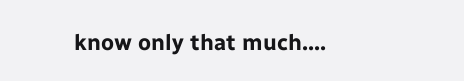know only that much....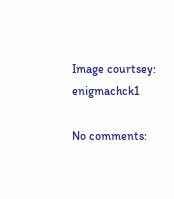Image courtsey: enigmachck1

No comments: